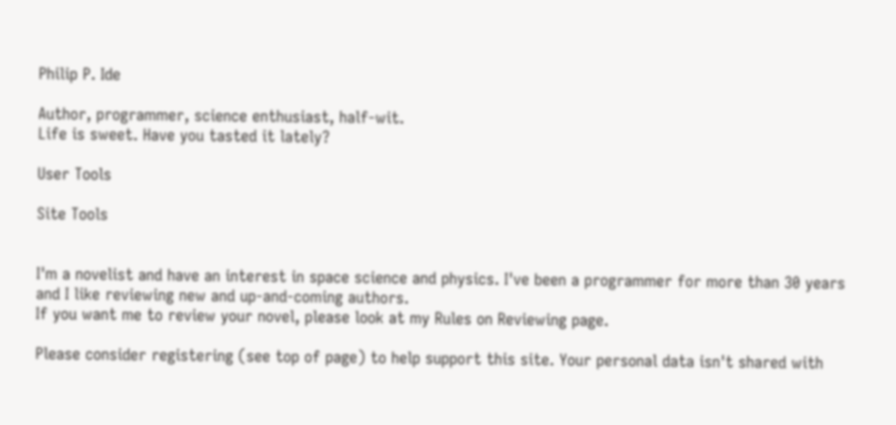Philip P. Ide

Author, programmer, science enthusiast, half-wit.
Life is sweet. Have you tasted it lately?

User Tools

Site Tools


I'm a novelist and have an interest in space science and physics. I've been a programmer for more than 30 years and I like reviewing new and up-and-coming authors.
If you want me to review your novel, please look at my Rules on Reviewing page.

Please consider registering (see top of page) to help support this site. Your personal data isn't shared with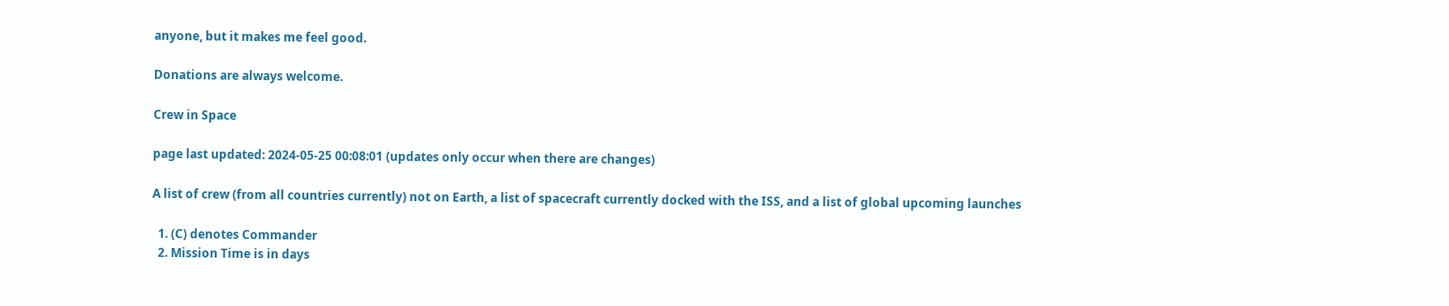anyone, but it makes me feel good.

Donations are always welcome.

Crew in Space

page last updated: 2024-05-25 00:08:01 (updates only occur when there are changes)

A list of crew (from all countries currently) not on Earth, a list of spacecraft currently docked with the ISS, and a list of global upcoming launches

  1. (C) denotes Commander
  2. Mission Time is in days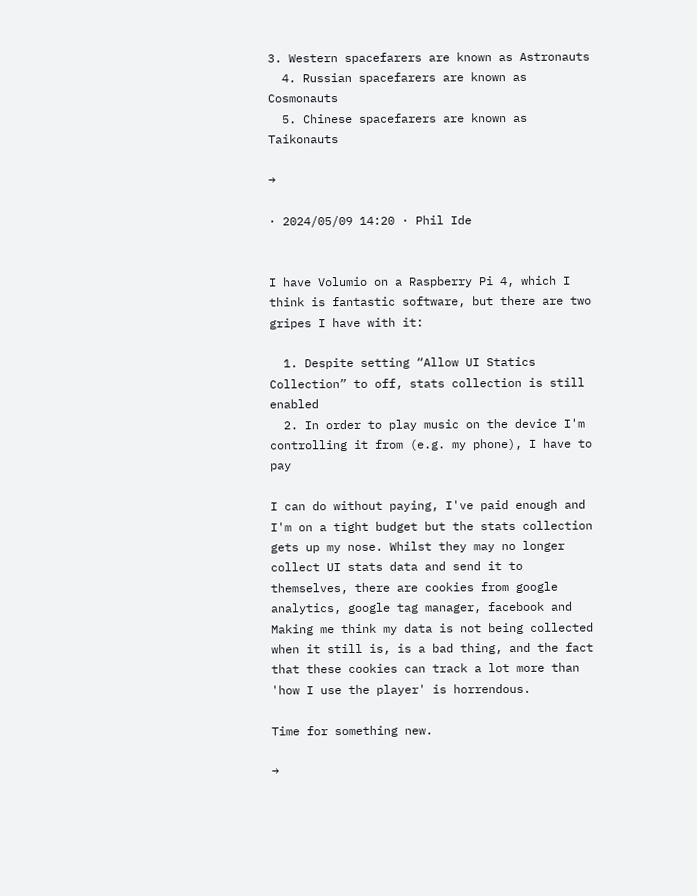3. Western spacefarers are known as Astronauts
  4. Russian spacefarers are known as Cosmonauts
  5. Chinese spacefarers are known as Taikonauts

→

· 2024/05/09 14:20 · Phil Ide


I have Volumio on a Raspberry Pi 4, which I think is fantastic software, but there are two gripes I have with it:

  1. Despite setting “Allow UI Statics Collection” to off, stats collection is still enabled
  2. In order to play music on the device I'm controlling it from (e.g. my phone), I have to pay

I can do without paying, I've paid enough and I'm on a tight budget but the stats collection gets up my nose. Whilst they may no longer collect UI stats data and send it to themselves, there are cookies from google analytics, google tag manager, facebook and Making me think my data is not being collected when it still is, is a bad thing, and the fact that these cookies can track a lot more than 'how I use the player' is horrendous.

Time for something new.

→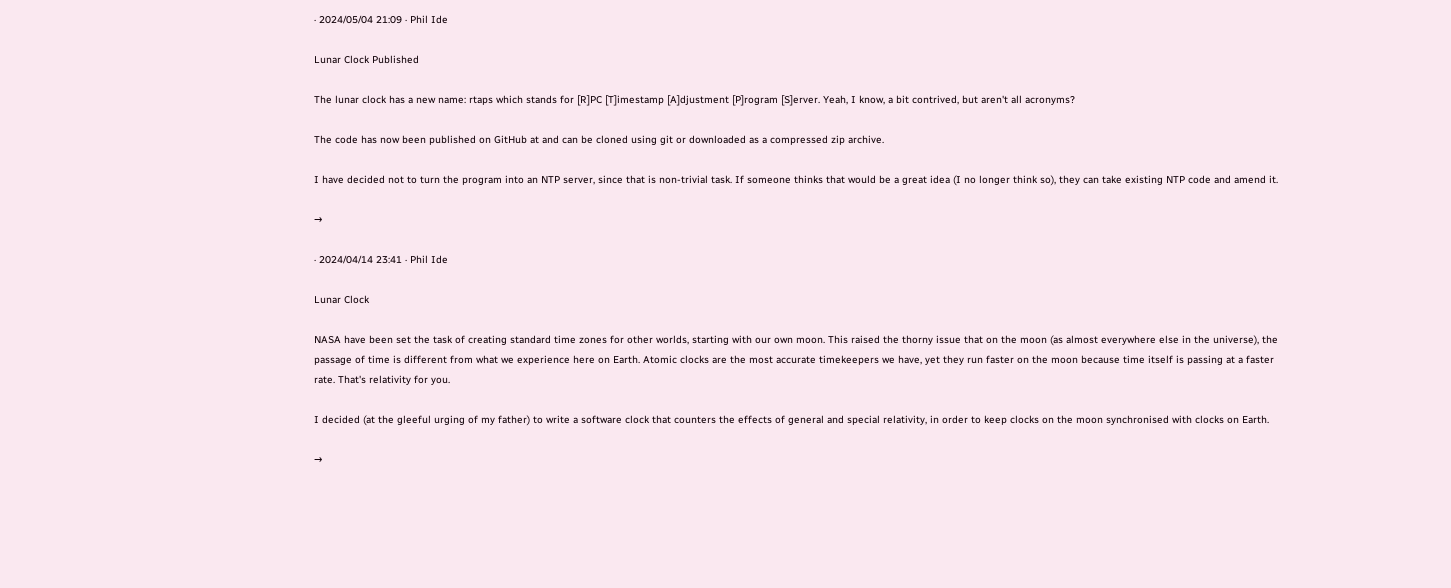· 2024/05/04 21:09 · Phil Ide

Lunar Clock Published

The lunar clock has a new name: rtaps which stands for [R]PC [T]imestamp [A]djustment [P]rogram [S]erver. Yeah, I know, a bit contrived, but aren't all acronyms?

The code has now been published on GitHub at and can be cloned using git or downloaded as a compressed zip archive.

I have decided not to turn the program into an NTP server, since that is non-trivial task. If someone thinks that would be a great idea (I no longer think so), they can take existing NTP code and amend it.

→

· 2024/04/14 23:41 · Phil Ide

Lunar Clock

NASA have been set the task of creating standard time zones for other worlds, starting with our own moon. This raised the thorny issue that on the moon (as almost everywhere else in the universe), the passage of time is different from what we experience here on Earth. Atomic clocks are the most accurate timekeepers we have, yet they run faster on the moon because time itself is passing at a faster rate. That's relativity for you.

I decided (at the gleeful urging of my father) to write a software clock that counters the effects of general and special relativity, in order to keep clocks on the moon synchronised with clocks on Earth.

→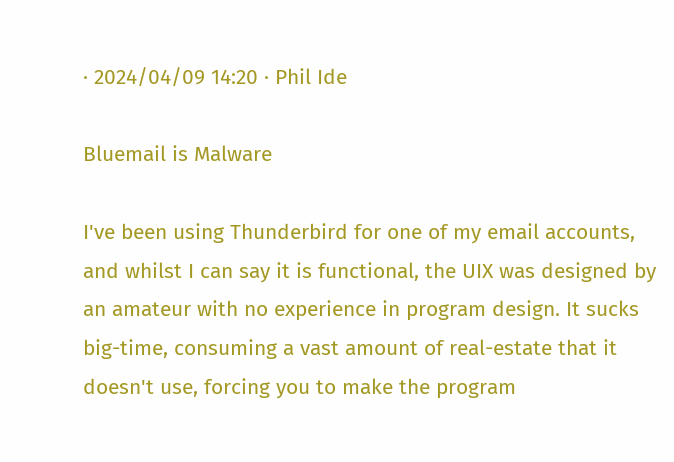· 2024/04/09 14:20 · Phil Ide

Bluemail is Malware

I've been using Thunderbird for one of my email accounts, and whilst I can say it is functional, the UIX was designed by an amateur with no experience in program design. It sucks big-time, consuming a vast amount of real-estate that it doesn't use, forcing you to make the program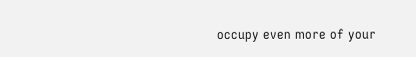occupy even more of your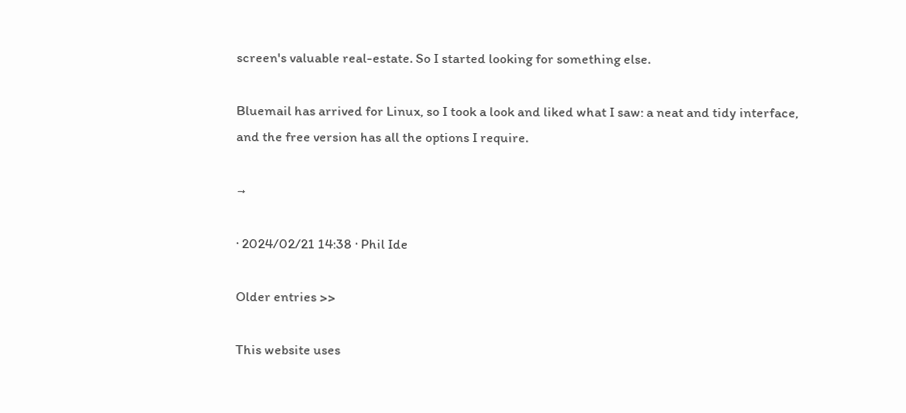screen's valuable real-estate. So I started looking for something else.

Bluemail has arrived for Linux, so I took a look and liked what I saw: a neat and tidy interface, and the free version has all the options I require.

→

· 2024/02/21 14:38 · Phil Ide

Older entries >>

This website uses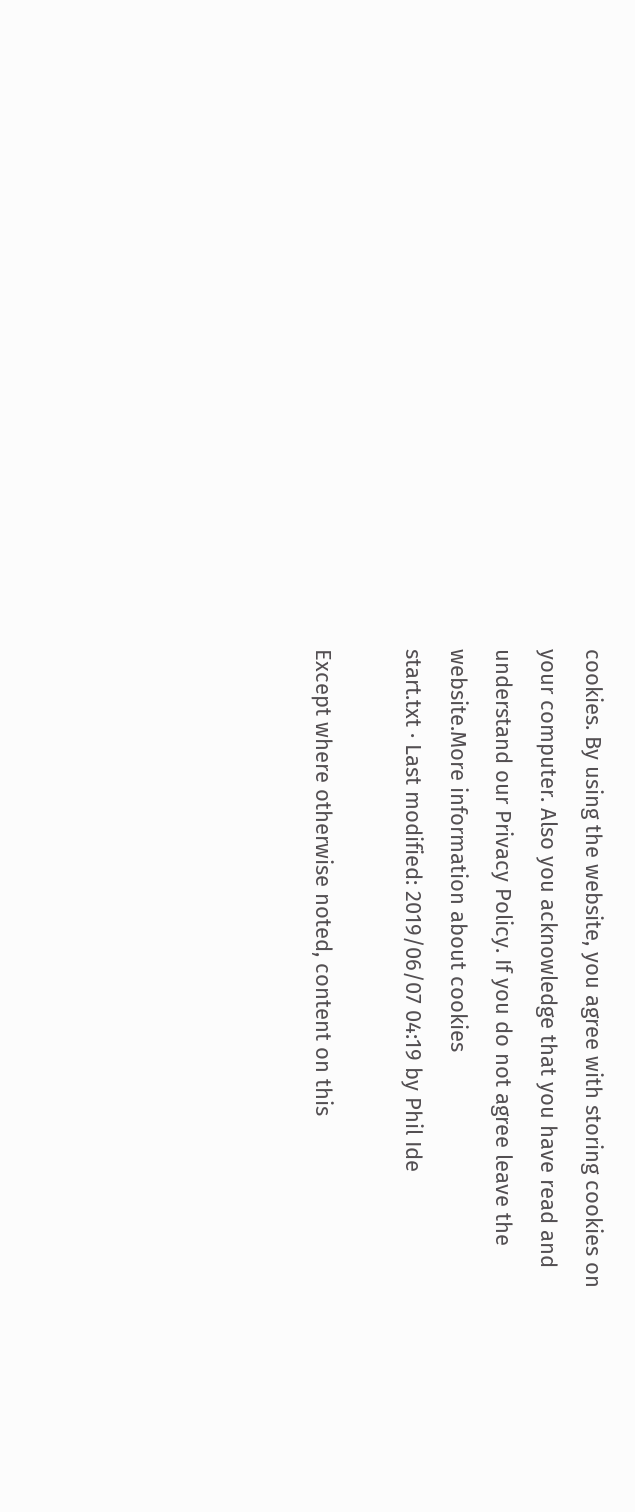cookies. By using the website, you agree with storing cookies on your computer. Also you acknowledge that you have read and understand our Privacy Policy. If you do not agree leave the website.More information about cookies
start.txt · Last modified: 2019/06/07 04:19 by Phil Ide

Except where otherwise noted, content on this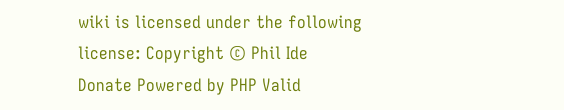wiki is licensed under the following license: Copyright © Phil Ide
Donate Powered by PHP Valid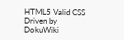HTML5 Valid CSS Driven by DokuWiki